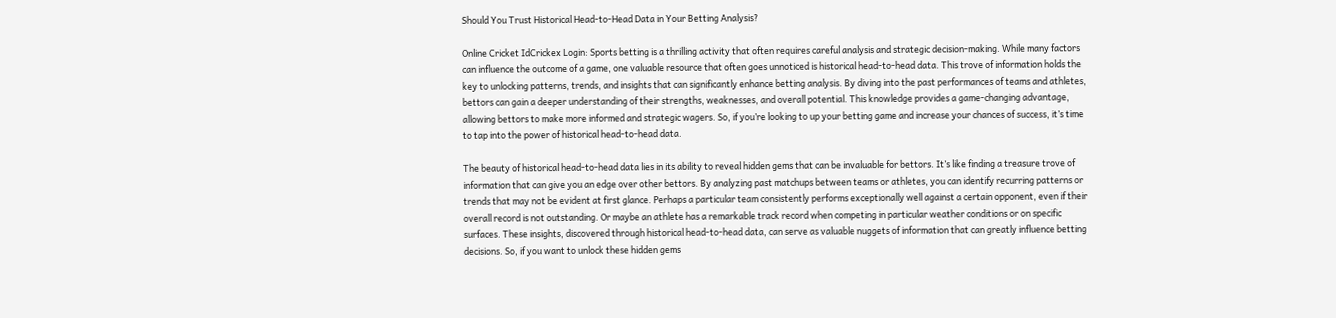Should You Trust Historical Head-to-Head Data in Your Betting Analysis?

Online Cricket IdCrickex Login: Sports betting is a thrilling activity that often requires careful analysis and strategic decision-making. While many factors can influence the outcome of a game, one valuable resource that often goes unnoticed is historical head-to-head data. This trove of information holds the key to unlocking patterns, trends, and insights that can significantly enhance betting analysis. By diving into the past performances of teams and athletes, bettors can gain a deeper understanding of their strengths, weaknesses, and overall potential. This knowledge provides a game-changing advantage, allowing bettors to make more informed and strategic wagers. So, if you’re looking to up your betting game and increase your chances of success, it’s time to tap into the power of historical head-to-head data.

The beauty of historical head-to-head data lies in its ability to reveal hidden gems that can be invaluable for bettors. It’s like finding a treasure trove of information that can give you an edge over other bettors. By analyzing past matchups between teams or athletes, you can identify recurring patterns or trends that may not be evident at first glance. Perhaps a particular team consistently performs exceptionally well against a certain opponent, even if their overall record is not outstanding. Or maybe an athlete has a remarkable track record when competing in particular weather conditions or on specific surfaces. These insights, discovered through historical head-to-head data, can serve as valuable nuggets of information that can greatly influence betting decisions. So, if you want to unlock these hidden gems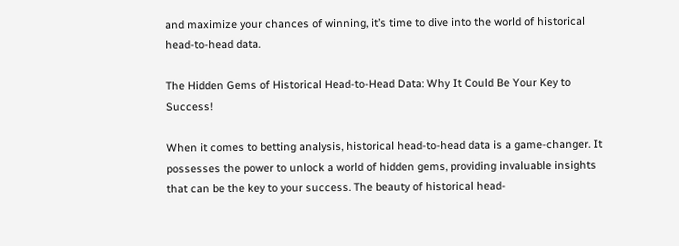and maximize your chances of winning, it’s time to dive into the world of historical head-to-head data.

The Hidden Gems of Historical Head-to-Head Data: Why It Could Be Your Key to Success!

When it comes to betting analysis, historical head-to-head data is a game-changer. It possesses the power to unlock a world of hidden gems, providing invaluable insights that can be the key to your success. The beauty of historical head-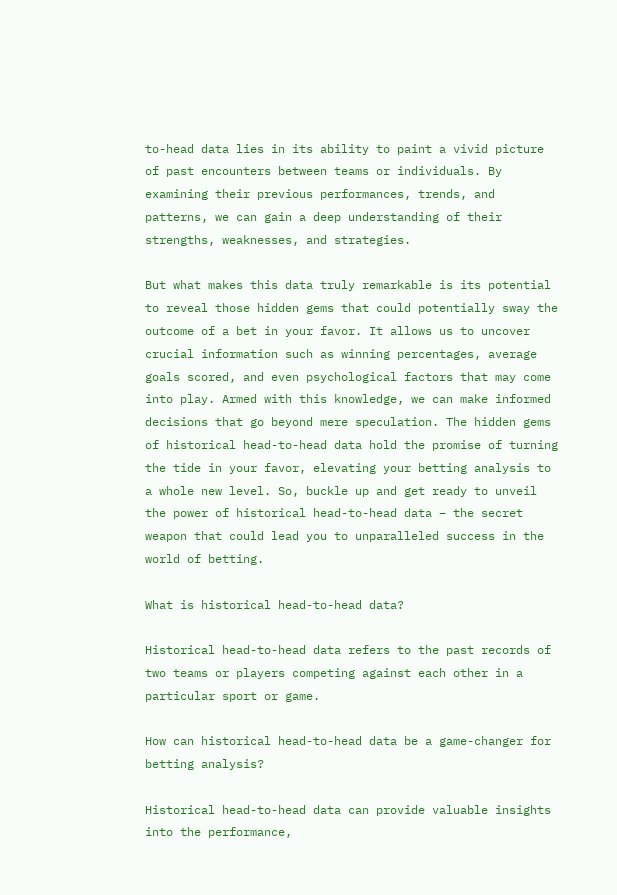to-head data lies in its ability to paint a vivid picture of past encounters between teams or individuals. By examining their previous performances, trends, and patterns, we can gain a deep understanding of their strengths, weaknesses, and strategies.

But what makes this data truly remarkable is its potential to reveal those hidden gems that could potentially sway the outcome of a bet in your favor. It allows us to uncover crucial information such as winning percentages, average goals scored, and even psychological factors that may come into play. Armed with this knowledge, we can make informed decisions that go beyond mere speculation. The hidden gems of historical head-to-head data hold the promise of turning the tide in your favor, elevating your betting analysis to a whole new level. So, buckle up and get ready to unveil the power of historical head-to-head data – the secret weapon that could lead you to unparalleled success in the world of betting.

What is historical head-to-head data?

Historical head-to-head data refers to the past records of two teams or players competing against each other in a particular sport or game.

How can historical head-to-head data be a game-changer for betting analysis?

Historical head-to-head data can provide valuable insights into the performance,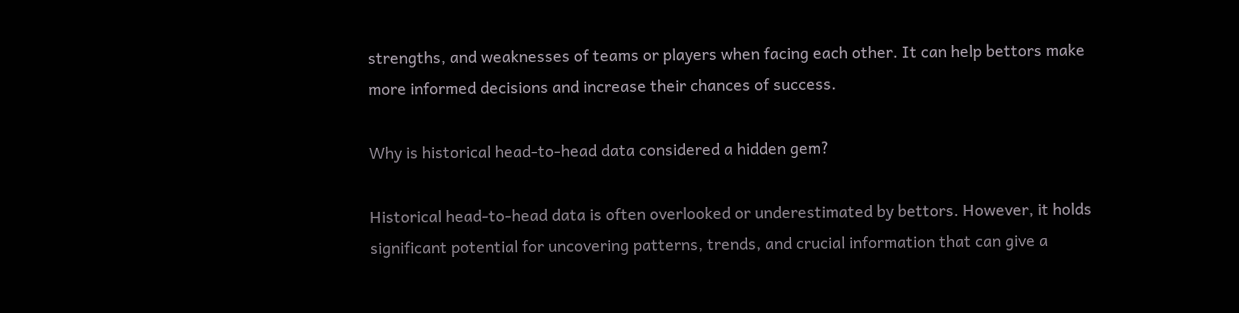strengths, and weaknesses of teams or players when facing each other. It can help bettors make more informed decisions and increase their chances of success.

Why is historical head-to-head data considered a hidden gem?

Historical head-to-head data is often overlooked or underestimated by bettors. However, it holds significant potential for uncovering patterns, trends, and crucial information that can give a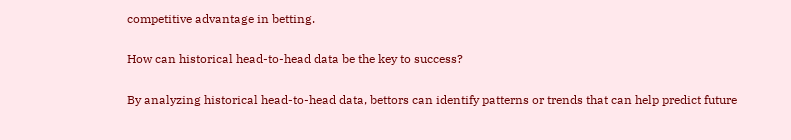competitive advantage in betting.

How can historical head-to-head data be the key to success?

By analyzing historical head-to-head data, bettors can identify patterns or trends that can help predict future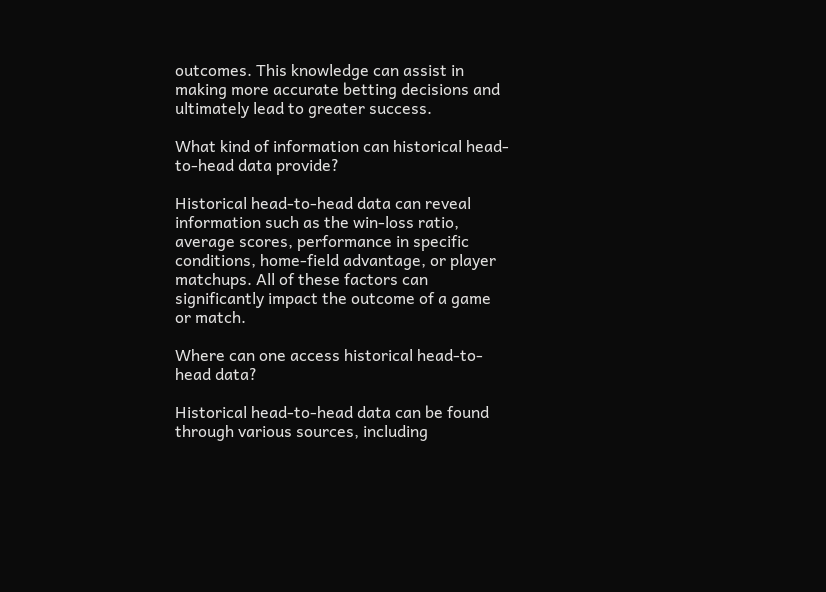outcomes. This knowledge can assist in making more accurate betting decisions and ultimately lead to greater success.

What kind of information can historical head-to-head data provide?

Historical head-to-head data can reveal information such as the win-loss ratio, average scores, performance in specific conditions, home-field advantage, or player matchups. All of these factors can significantly impact the outcome of a game or match.

Where can one access historical head-to-head data?

Historical head-to-head data can be found through various sources, including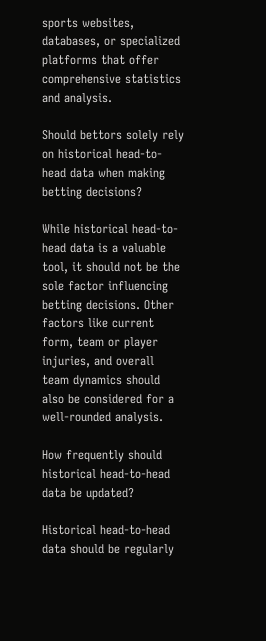sports websites, databases, or specialized platforms that offer comprehensive statistics and analysis.

Should bettors solely rely on historical head-to-head data when making betting decisions?

While historical head-to-head data is a valuable tool, it should not be the sole factor influencing betting decisions. Other factors like current form, team or player injuries, and overall team dynamics should also be considered for a well-rounded analysis.

How frequently should historical head-to-head data be updated?

Historical head-to-head data should be regularly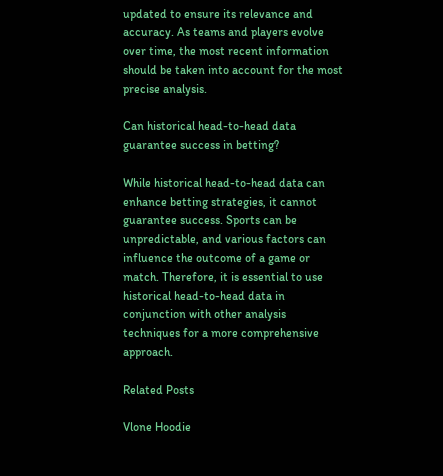updated to ensure its relevance and accuracy. As teams and players evolve over time, the most recent information should be taken into account for the most precise analysis.

Can historical head-to-head data guarantee success in betting?

While historical head-to-head data can enhance betting strategies, it cannot guarantee success. Sports can be unpredictable, and various factors can influence the outcome of a game or match. Therefore, it is essential to use historical head-to-head data in conjunction with other analysis techniques for a more comprehensive approach.

Related Posts

Vlone Hoodie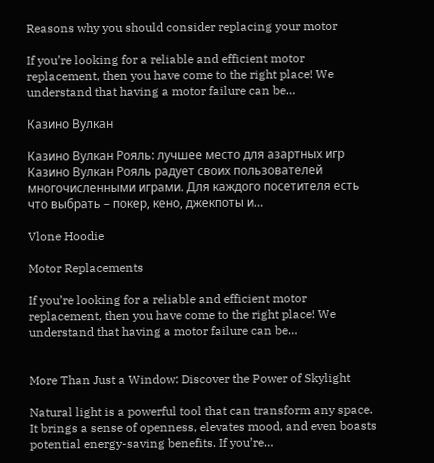Reasons why you should consider replacing your motor

If you’re looking for a reliable and efficient motor replacement, then you have come to the right place! We understand that having a motor failure can be…

Казино Вулкан

Казино Вулкан Рояль: лучшее место для азартных игр Казино Вулкан Рояль радует своих пользователей многочисленными играми. Для каждого посетителя есть что выбрать – покер, кено, джекпоты и…

Vlone Hoodie

Motor Replacements

If you’re looking for a reliable and efficient motor replacement, then you have come to the right place! We understand that having a motor failure can be…


More Than Just a Window: Discover the Power of Skylight

Natural light is a powerful tool that can transform any space. It brings a sense of openness, elevates mood, and even boasts potential energy-saving benefits. If you’re…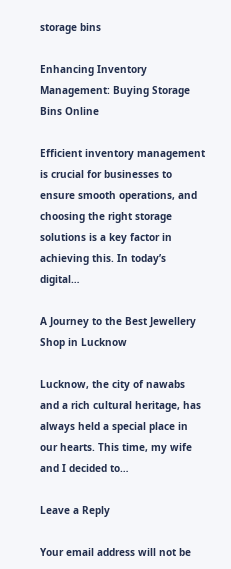storage bins

Enhancing Inventory Management: Buying Storage Bins Online

Efficient inventory management is crucial for businesses to ensure smooth operations, and choosing the right storage solutions is a key factor in achieving this. In today’s digital…

A Journey to the Best Jewellery Shop in Lucknow

Lucknow, the city of nawabs and a rich cultural heritage, has always held a special place in our hearts. This time, my wife and I decided to…

Leave a Reply

Your email address will not be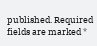published. Required fields are marked *